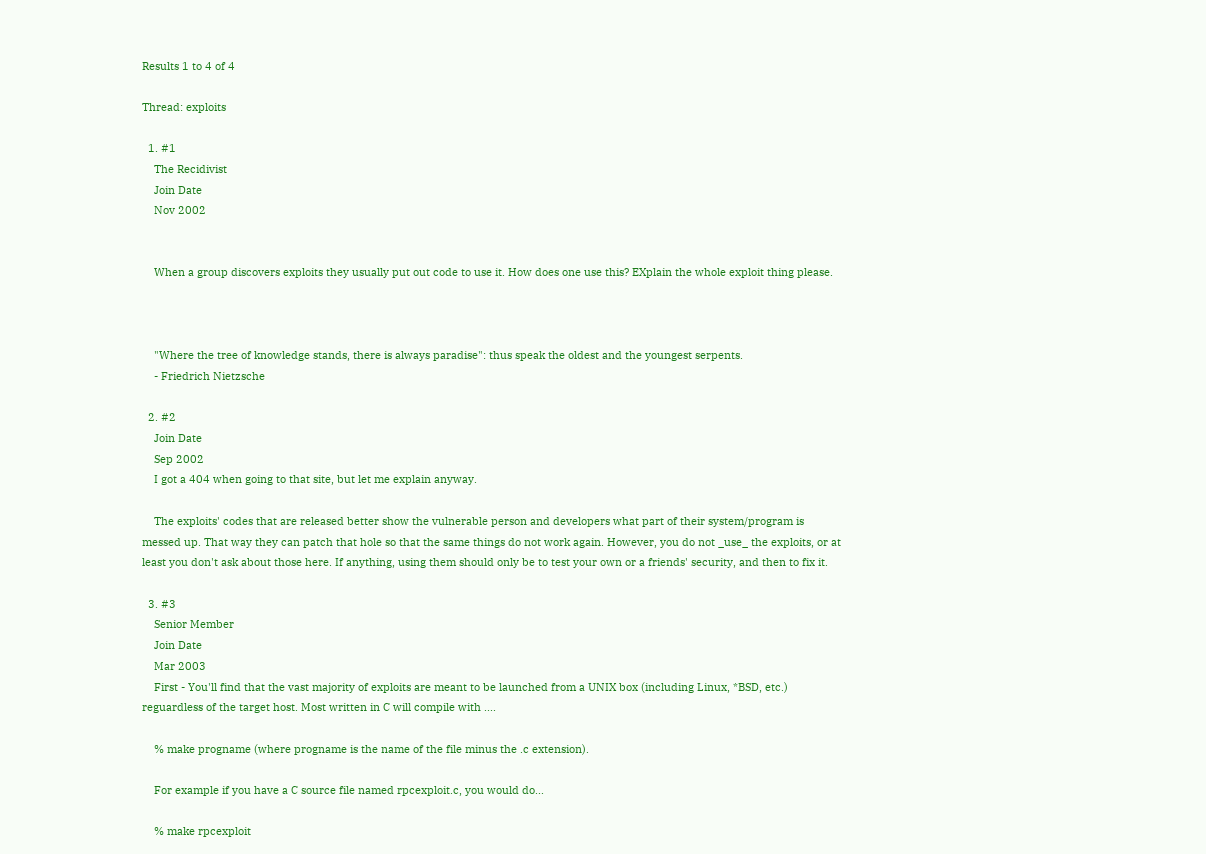Results 1 to 4 of 4

Thread: exploits

  1. #1
    The Recidivist
    Join Date
    Nov 2002


    When a group discovers exploits they usually put out code to use it. How does one use this? EXplain the whole exploit thing please.



    "Where the tree of knowledge stands, there is always paradise": thus speak the oldest and the youngest serpents.
    - Friedrich Nietzsche

  2. #2
    Join Date
    Sep 2002
    I got a 404 when going to that site, but let me explain anyway.

    The exploits' codes that are released better show the vulnerable person and developers what part of their system/program is messed up. That way they can patch that hole so that the same things do not work again. However, you do not _use_ the exploits, or at least you don't ask about those here. If anything, using them should only be to test your own or a friends' security, and then to fix it.

  3. #3
    Senior Member
    Join Date
    Mar 2003
    First - You'll find that the vast majority of exploits are meant to be launched from a UNIX box (including Linux, *BSD, etc.) reguardless of the target host. Most written in C will compile with ....

    % make progname (where progname is the name of the file minus the .c extension).

    For example if you have a C source file named rpcexploit.c, you would do...

    % make rpcexploit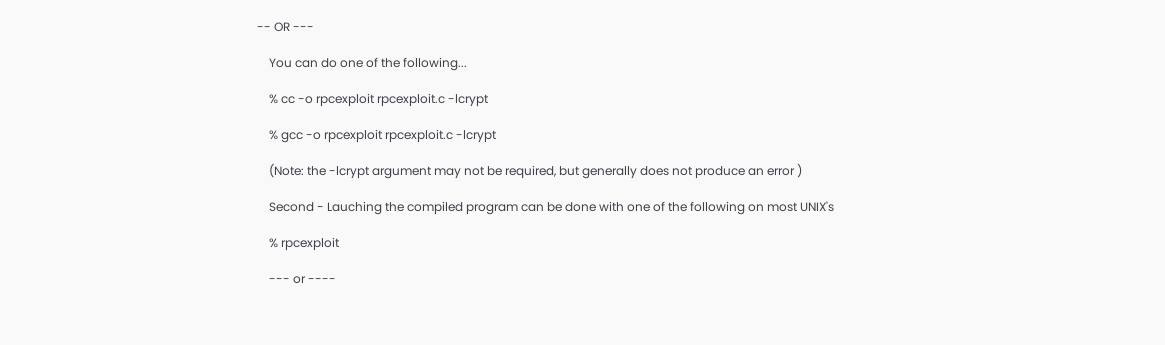-- OR ---

    You can do one of the following...

    % cc -o rpcexploit rpcexploit.c -lcrypt

    % gcc -o rpcexploit rpcexploit.c -lcrypt

    (Note: the -lcrypt argument may not be required, but generally does not produce an error )

    Second - Lauching the compiled program can be done with one of the following on most UNIX's

    % rpcexploit

    --- or ----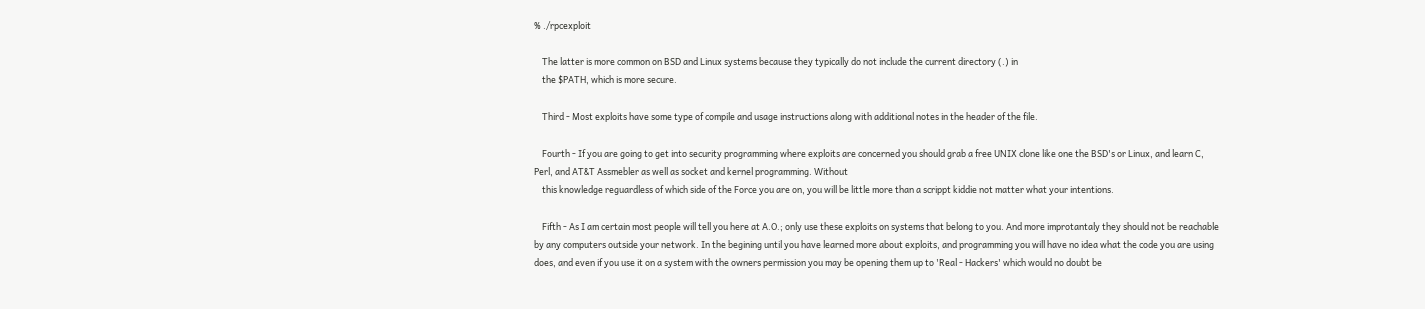% ./rpcexploit

    The latter is more common on BSD and Linux systems because they typically do not include the current directory (.) in
    the $PATH, which is more secure.

    Third - Most exploits have some type of compile and usage instructions along with additional notes in the header of the file.

    Fourth - If you are going to get into security programming where exploits are concerned you should grab a free UNIX clone like one the BSD's or Linux, and learn C, Perl, and AT&T Assmebler as well as socket and kernel programming. Without
    this knowledge reguardless of which side of the Force you are on, you will be little more than a scrippt kiddie not matter what your intentions.

    Fifth - As I am certain most people will tell you here at A.O.; only use these exploits on systems that belong to you. And more improtantaly they should not be reachable by any computers outside your network. In the begining until you have learned more about exploits, and programming you will have no idea what the code you are using does, and even if you use it on a system with the owners permission you may be opening them up to 'Real - Hackers' which would no doubt be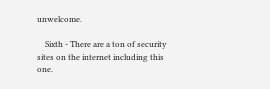unwelcome.

    Sixth - There are a ton of security sites on the internet including this one.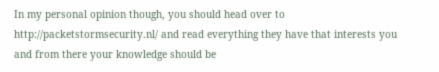In my personal opinion though, you should head over to http://packetstormsecurity.nl/ and read everything they have that interests you and from there your knowledge should be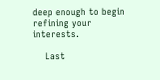deep enough to begin refining your interests.

    Last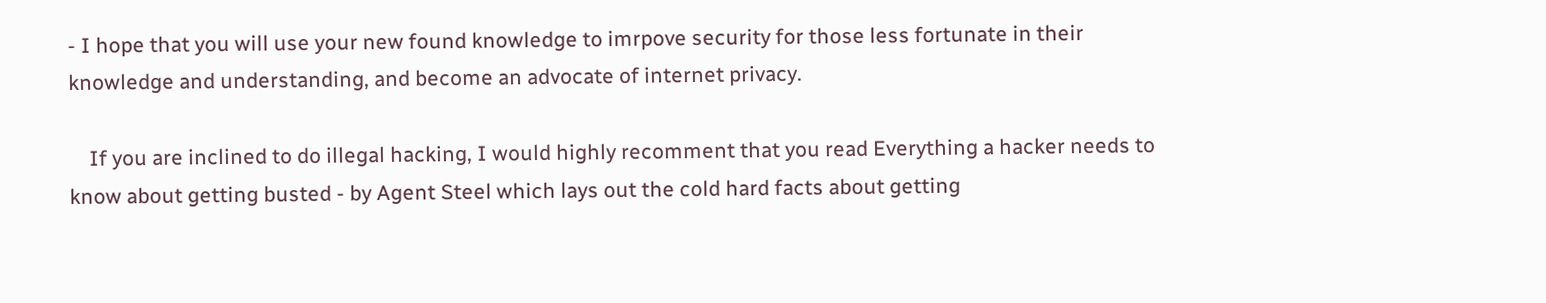- I hope that you will use your new found knowledge to imrpove security for those less fortunate in their knowledge and understanding, and become an advocate of internet privacy.

    If you are inclined to do illegal hacking, I would highly recomment that you read Everything a hacker needs to know about getting busted - by Agent Steel which lays out the cold hard facts about getting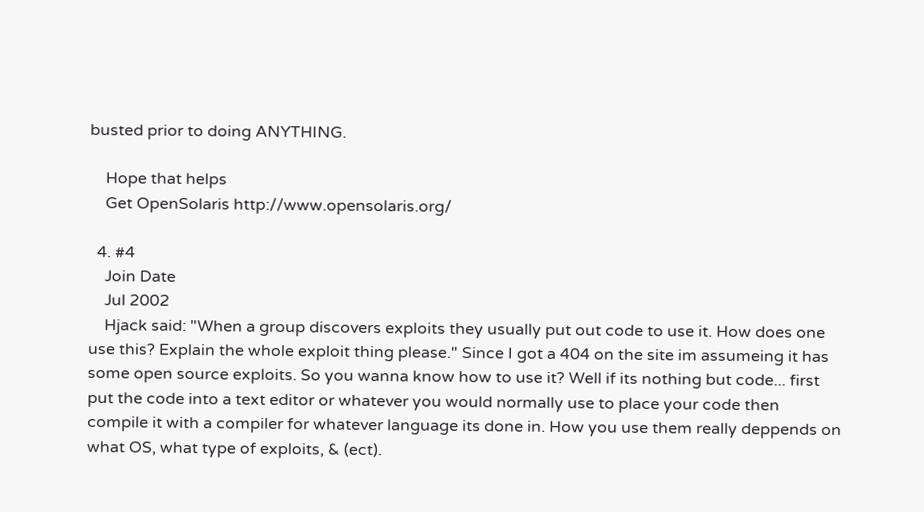busted prior to doing ANYTHING.

    Hope that helps
    Get OpenSolaris http://www.opensolaris.org/

  4. #4
    Join Date
    Jul 2002
    Hjack said: "When a group discovers exploits they usually put out code to use it. How does one use this? Explain the whole exploit thing please." Since I got a 404 on the site im assumeing it has some open source exploits. So you wanna know how to use it? Well if its nothing but code... first put the code into a text editor or whatever you would normally use to place your code then compile it with a compiler for whatever language its done in. How you use them really deppends on what OS, what type of exploits, & (ect).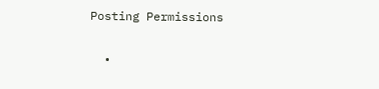Posting Permissions

  •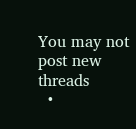You may not post new threads
  •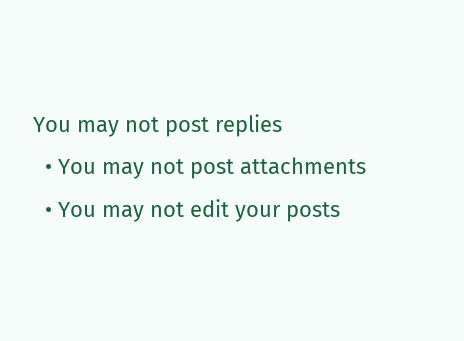You may not post replies
  • You may not post attachments
  • You may not edit your posts